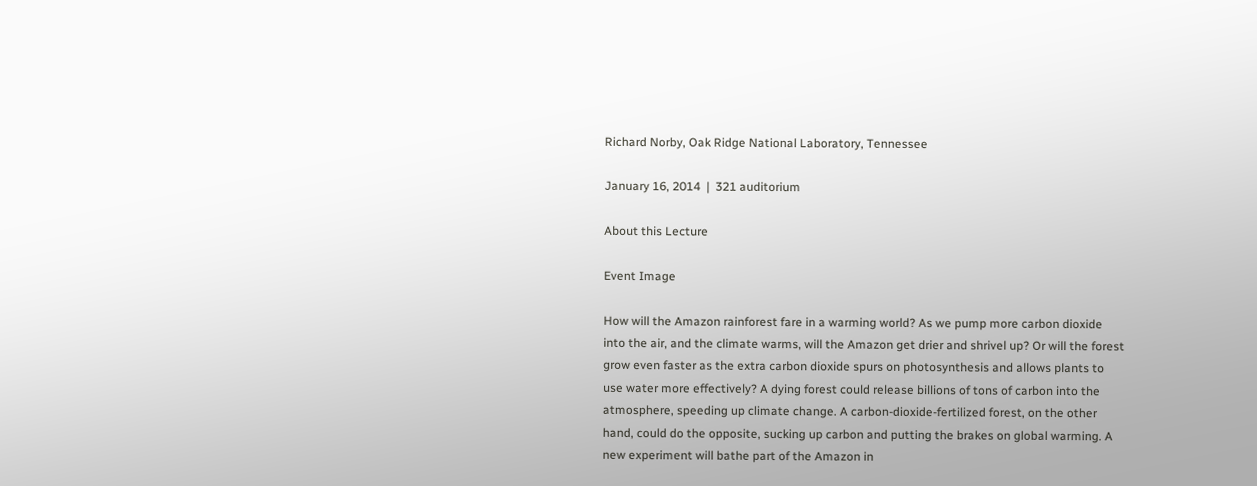Richard Norby, Oak Ridge National Laboratory, Tennessee

January 16, 2014  |  321 auditorium

About this Lecture

Event Image

How will the Amazon rainforest fare in a warming world? As we pump more carbon dioxide into the air, and the climate warms, will the Amazon get drier and shrivel up? Or will the forest grow even faster as the extra carbon dioxide spurs on photosynthesis and allows plants to use water more effectively? A dying forest could release billions of tons of carbon into the atmosphere, speeding up climate change. A carbon-dioxide-fertilized forest, on the other hand, could do the opposite, sucking up carbon and putting the brakes on global warming. A new experiment will bathe part of the Amazon in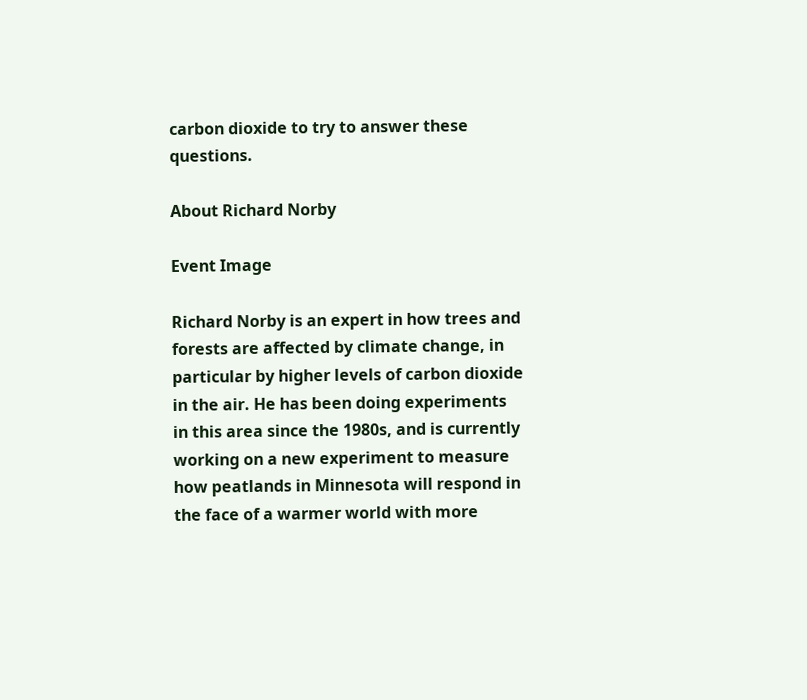carbon dioxide to try to answer these questions.

About Richard Norby

Event Image

Richard Norby is an expert in how trees and forests are affected by climate change, in particular by higher levels of carbon dioxide in the air. He has been doing experiments in this area since the 1980s, and is currently working on a new experiment to measure how peatlands in Minnesota will respond in the face of a warmer world with more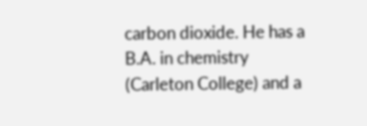carbon dioxide. He has a B.A. in chemistry (Carleton College) and a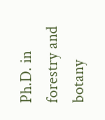Ph.D. in forestry and botany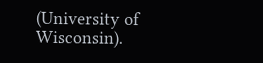(University of Wisconsin).